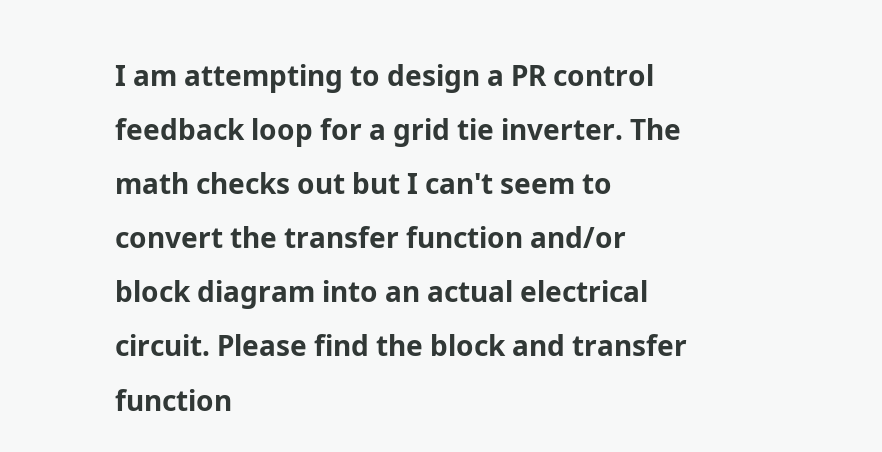I am attempting to design a PR control feedback loop for a grid tie inverter. The math checks out but I can't seem to convert the transfer function and/or block diagram into an actual electrical circuit. Please find the block and transfer function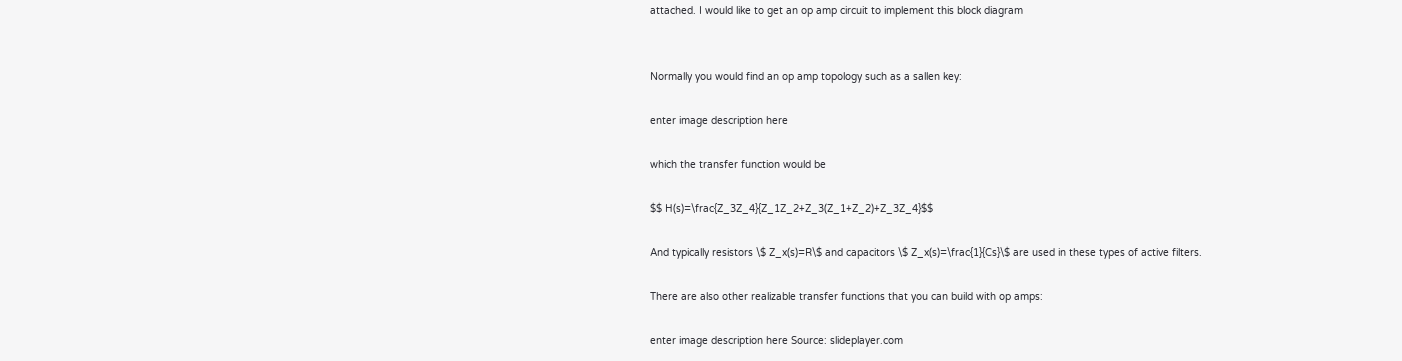attached. I would like to get an op amp circuit to implement this block diagram


Normally you would find an op amp topology such as a sallen key:

enter image description here

which the transfer function would be

$$ H(s)=\frac{Z_3Z_4}{Z_1Z_2+Z_3(Z_1+Z_2)+Z_3Z_4}$$

And typically resistors \$ Z_x(s)=R\$ and capacitors \$ Z_x(s)=\frac{1}{Cs}\$ are used in these types of active filters.

There are also other realizable transfer functions that you can build with op amps:

enter image description here Source: slideplayer.com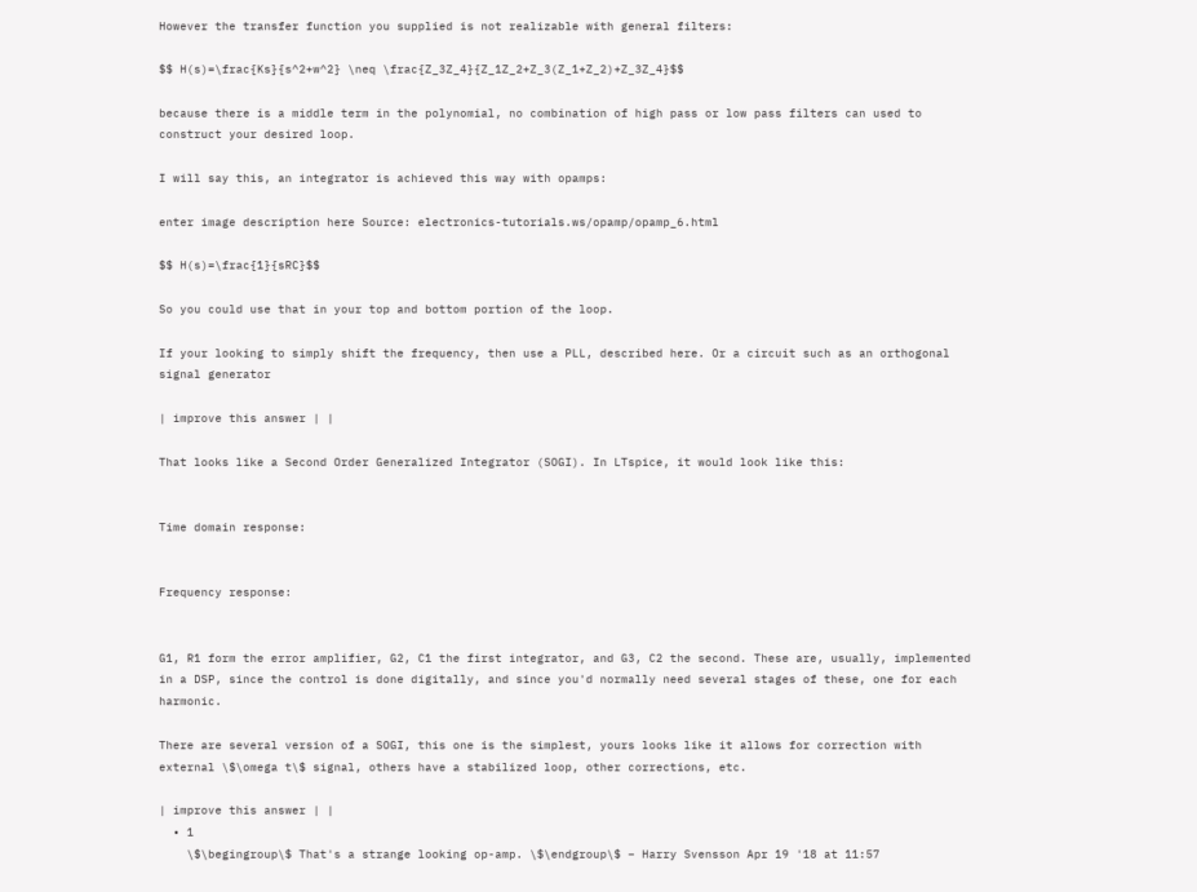However the transfer function you supplied is not realizable with general filters:

$$ H(s)=\frac{Ks}{s^2+w^2} \neq \frac{Z_3Z_4}{Z_1Z_2+Z_3(Z_1+Z_2)+Z_3Z_4}$$

because there is a middle term in the polynomial, no combination of high pass or low pass filters can used to construct your desired loop.

I will say this, an integrator is achieved this way with opamps:

enter image description here Source: electronics-tutorials.ws/opamp/opamp_6.html

$$ H(s)=\frac{1}{sRC}$$

So you could use that in your top and bottom portion of the loop.

If your looking to simply shift the frequency, then use a PLL, described here. Or a circuit such as an orthogonal signal generator

| improve this answer | |

That looks like a Second Order Generalized Integrator (SOGI). In LTspice, it would look like this:


Time domain response:


Frequency response:


G1, R1 form the error amplifier, G2, C1 the first integrator, and G3, C2 the second. These are, usually, implemented in a DSP, since the control is done digitally, and since you'd normally need several stages of these, one for each harmonic.

There are several version of a SOGI, this one is the simplest, yours looks like it allows for correction with external \$\omega t\$ signal, others have a stabilized loop, other corrections, etc.

| improve this answer | |
  • 1
    \$\begingroup\$ That's a strange looking op-amp. \$\endgroup\$ – Harry Svensson Apr 19 '18 at 11:57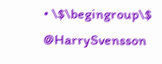• \$\begingroup\$ @HarrySvensson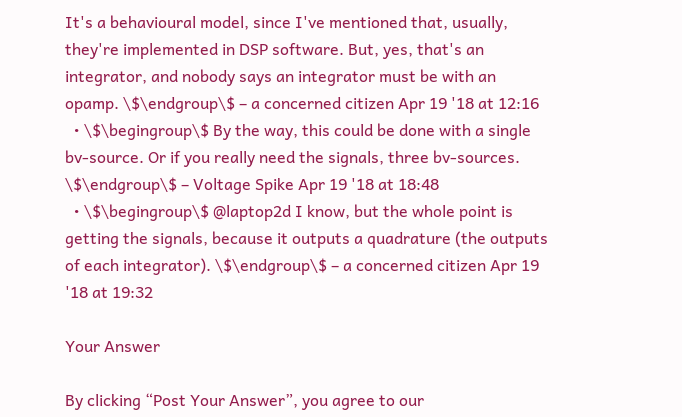It's a behavioural model, since I've mentioned that, usually, they're implemented in DSP software. But, yes, that's an integrator, and nobody says an integrator must be with an opamp. \$\endgroup\$ – a concerned citizen Apr 19 '18 at 12:16
  • \$\begingroup\$ By the way, this could be done with a single bv-source. Or if you really need the signals, three bv-sources. \$\endgroup\$ – Voltage Spike Apr 19 '18 at 18:48
  • \$\begingroup\$ @laptop2d I know, but the whole point is getting the signals, because it outputs a quadrature (the outputs of each integrator). \$\endgroup\$ – a concerned citizen Apr 19 '18 at 19:32

Your Answer

By clicking “Post Your Answer”, you agree to our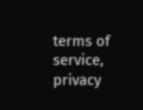terms of service, privacy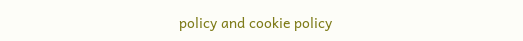policy and cookie policy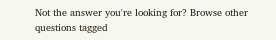Not the answer you're looking for? Browse other questions tagged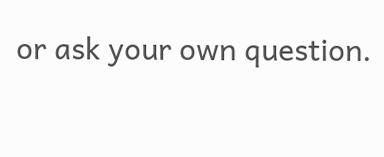or ask your own question.